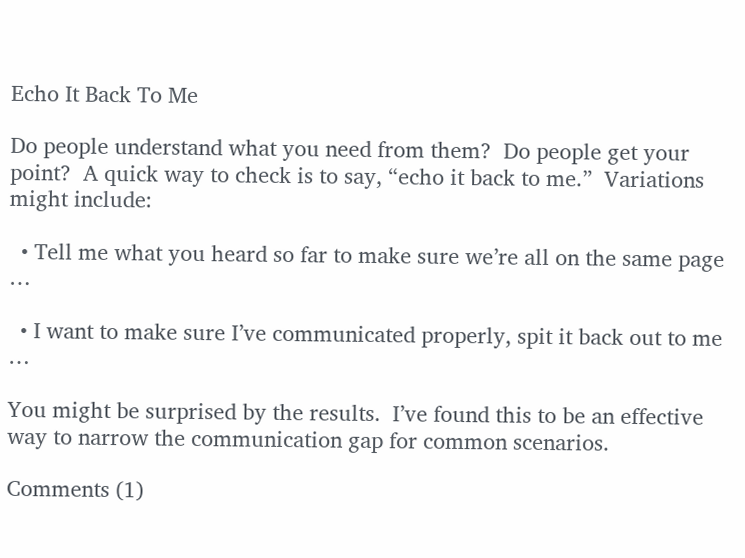Echo It Back To Me

Do people understand what you need from them?  Do people get your point?  A quick way to check is to say, “echo it back to me.”  Variations might include:

  • Tell me what you heard so far to make sure we’re all on the same page …

  • I want to make sure I’ve communicated properly, spit it back out to me …

You might be surprised by the results.  I’ve found this to be an effective way to narrow the communication gap for common scenarios.

Comments (1)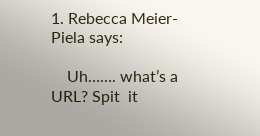1. Rebecca Meier- Piela says:

    Uh……. what’s a  URL? Spit  it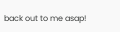back out to me asap!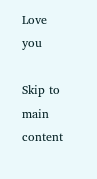Love you

Skip to main content